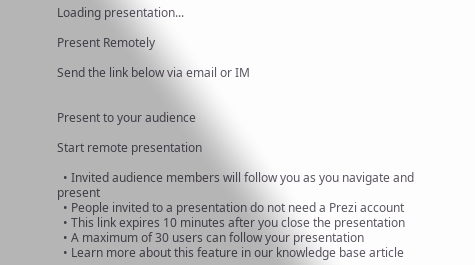Loading presentation...

Present Remotely

Send the link below via email or IM


Present to your audience

Start remote presentation

  • Invited audience members will follow you as you navigate and present
  • People invited to a presentation do not need a Prezi account
  • This link expires 10 minutes after you close the presentation
  • A maximum of 30 users can follow your presentation
  • Learn more about this feature in our knowledge base article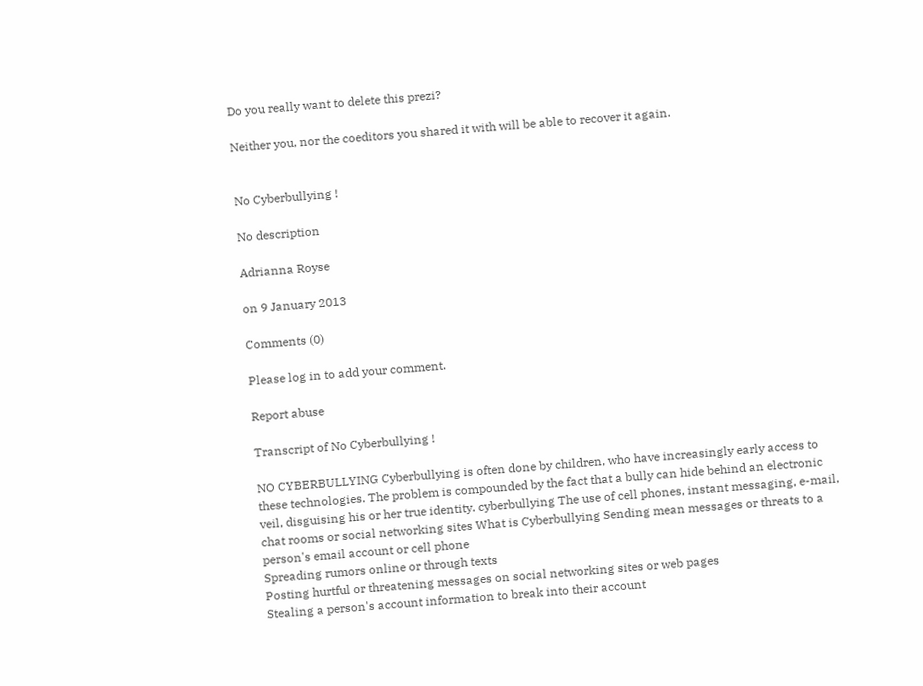Do you really want to delete this prezi?

Neither you, nor the coeditors you shared it with will be able to recover it again.


No Cyberbullying !

No description

Adrianna Royse

on 9 January 2013

Comments (0)

Please log in to add your comment.

Report abuse

Transcript of No Cyberbullying !

NO CYBERBULLYING Cyberbullying is often done by children, who have increasingly early access to these technologies. The problem is compounded by the fact that a bully can hide behind an electronic veil, disguising his or her true identity. cyberbullying The use of cell phones, instant messaging, e-mail, chat rooms or social networking sites What is Cyberbullying Sending mean messages or threats to a person's email account or cell phone
Spreading rumors online or through texts
Posting hurtful or threatening messages on social networking sites or web pages
Stealing a person's account information to break into their account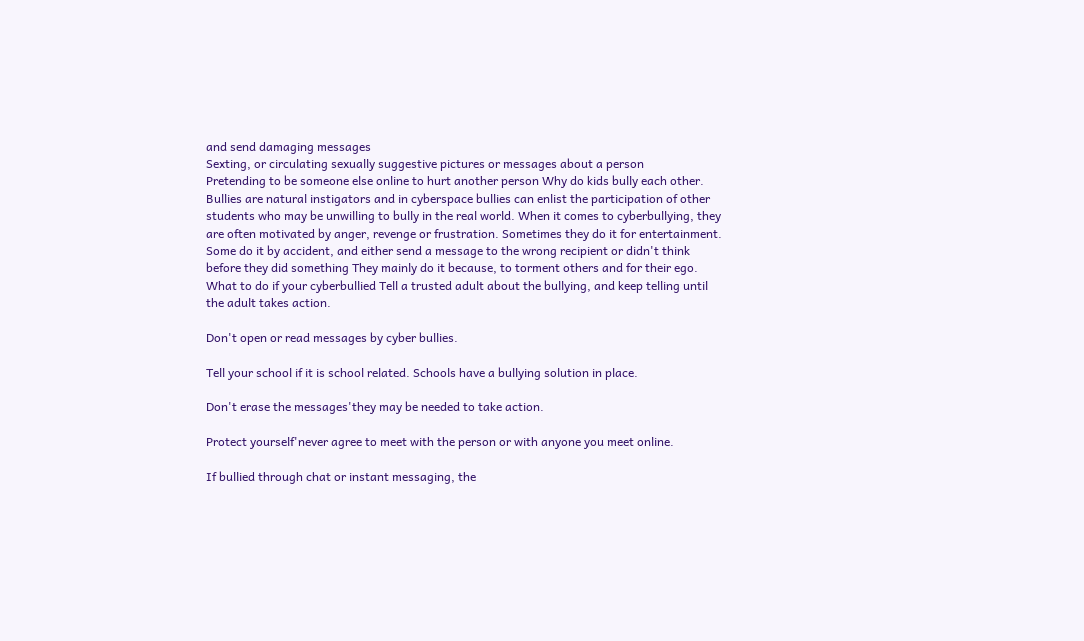and send damaging messages
Sexting, or circulating sexually suggestive pictures or messages about a person
Pretending to be someone else online to hurt another person Why do kids bully each other. Bullies are natural instigators and in cyberspace bullies can enlist the participation of other students who may be unwilling to bully in the real world. When it comes to cyberbullying, they are often motivated by anger, revenge or frustration. Sometimes they do it for entertainment. Some do it by accident, and either send a message to the wrong recipient or didn't think before they did something They mainly do it because, to torment others and for their ego. What to do if your cyberbullied Tell a trusted adult about the bullying, and keep telling until the adult takes action.

Don't open or read messages by cyber bullies.

Tell your school if it is school related. Schools have a bullying solution in place.

Don't erase the messages'they may be needed to take action.

Protect yourself'never agree to meet with the person or with anyone you meet online.

If bullied through chat or instant messaging, the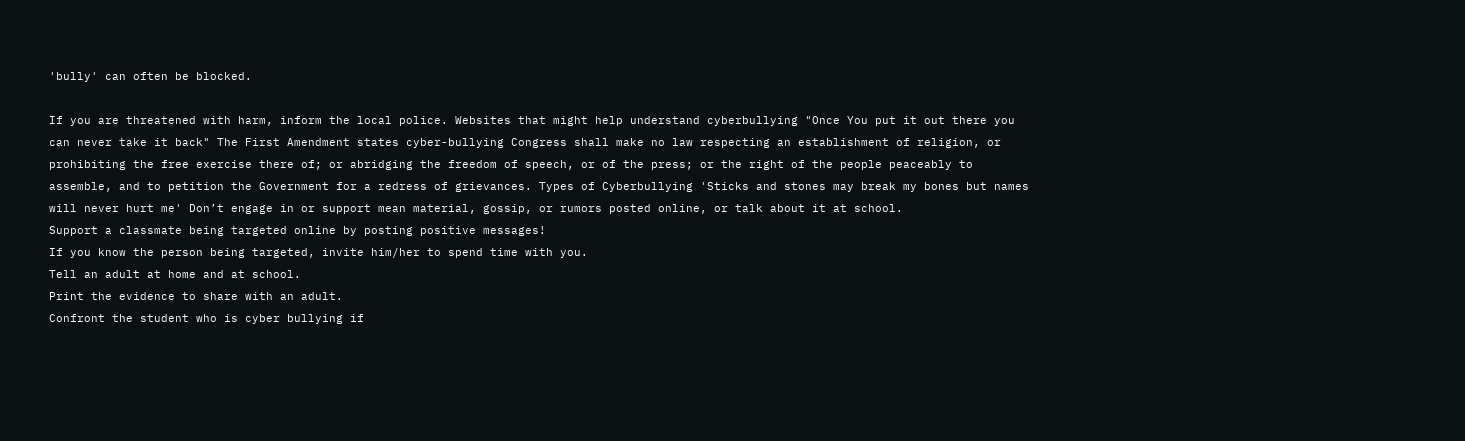'bully' can often be blocked.

If you are threatened with harm, inform the local police. Websites that might help understand cyberbullying "Once You put it out there you can never take it back" The First Amendment states cyber-bullying Congress shall make no law respecting an establishment of religion, or prohibiting the free exercise there of; or abridging the freedom of speech, or of the press; or the right of the people peaceably to assemble, and to petition the Government for a redress of grievances. Types of Cyberbullying 'Sticks and stones may break my bones but names will never hurt me' Don’t engage in or support mean material, gossip, or rumors posted online, or talk about it at school.
Support a classmate being targeted online by posting positive messages!
If you know the person being targeted, invite him/her to spend time with you.
Tell an adult at home and at school.
Print the evidence to share with an adult.
Confront the student who is cyber bullying if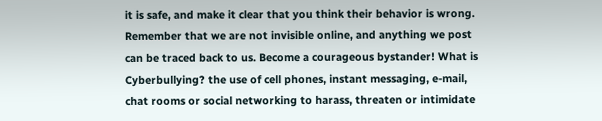it is safe, and make it clear that you think their behavior is wrong.
Remember that we are not invisible online, and anything we post can be traced back to us. Become a courageous bystander! What is Cyberbullying? the use of cell phones, instant messaging, e-mail, chat rooms or social networking to harass, threaten or intimidate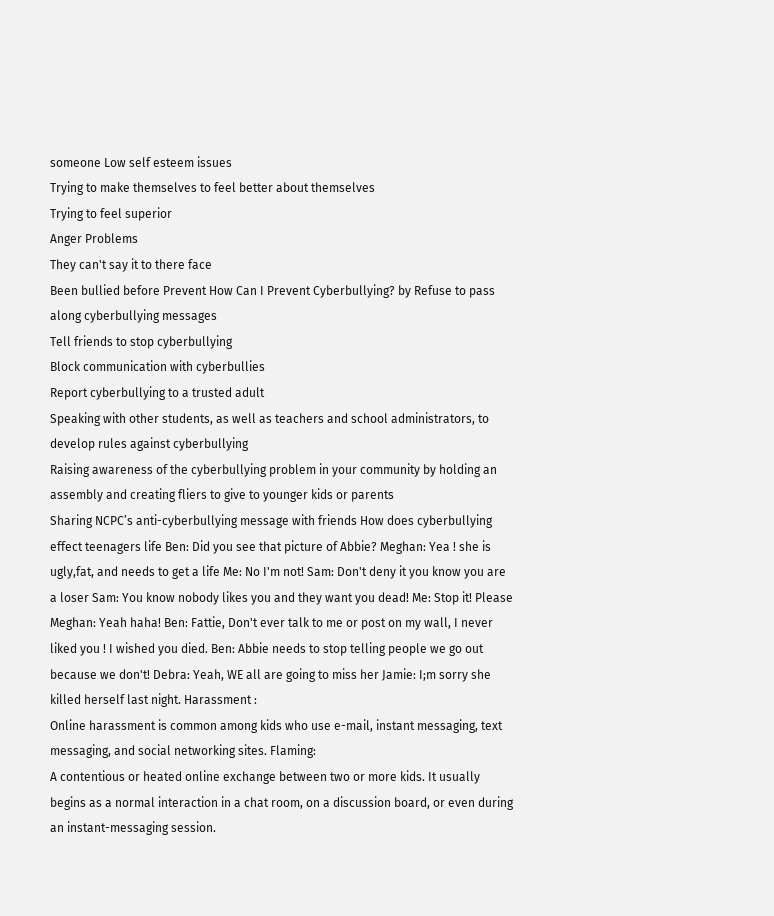someone Low self esteem issues
Trying to make themselves to feel better about themselves
Trying to feel superior
Anger Problems
They can't say it to there face
Been bullied before Prevent How Can I Prevent Cyberbullying? by Refuse to pass along cyberbullying messages
Tell friends to stop cyberbullying
Block communication with cyberbullies
Report cyberbullying to a trusted adult
Speaking with other students, as well as teachers and school administrators, to develop rules against cyberbullying
Raising awareness of the cyberbullying problem in your community by holding an assembly and creating fliers to give to younger kids or parents
Sharing NCPC’s anti-cyberbullying message with friends How does cyberbullying effect teenagers life Ben: Did you see that picture of Abbie? Meghan: Yea ! she is ugly,fat, and needs to get a life Me: No I'm not! Sam: Don't deny it you know you are a loser Sam: You know nobody likes you and they want you dead! Me: Stop it! Please Meghan: Yeah haha! Ben: Fattie, Don't ever talk to me or post on my wall, I never liked you ! I wished you died. Ben: Abbie needs to stop telling people we go out because we don't! Debra: Yeah, WE all are going to miss her Jamie: I;m sorry she killed herself last night. Harassment :
Online harassment is common among kids who use e-mail, instant messaging, text messaging, and social networking sites. Flaming:
A contentious or heated online exchange between two or more kids. It usually begins as a normal interaction in a chat room, on a discussion board, or even during an instant-messaging session.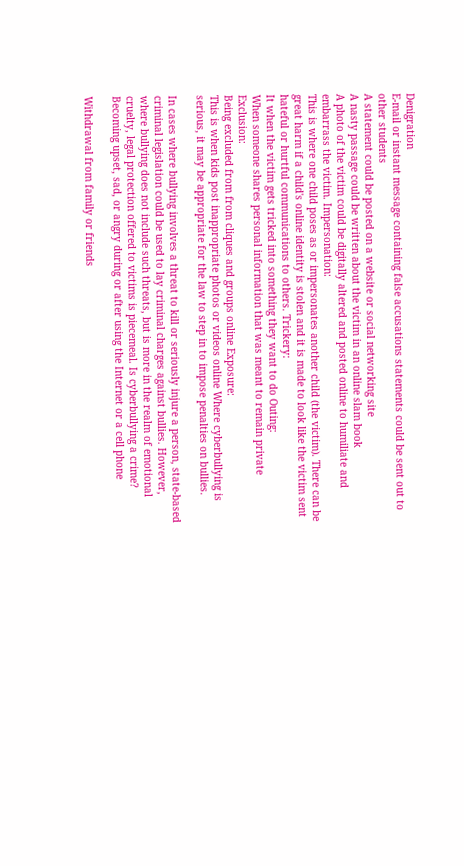Denigration
E-mail or instant message containing false accusations statements could be sent out to other students
A statement could be posted on a website or social networking site
A nasty passage could be written about the victim in an online slam book
A photo of the victim could be digitally altered and posted online to humiliate and embarrass the victim. Impersonation:
This is where one child poses as or impersonates another child (the victim). There can be great harm if a child's online identity is stolen and it is made to look like the victim sent hateful or hurtful communications to others. Trickery:
It when the victim gets tricked into something they want to do Outing:
When someone shares personal information that was meant to remain private Exclusion:
Being excluded from from cliques and groups online Exposure:
This is when kids post inappropriate photos or videos online Where cyberbullying is serious, it may be appropriate for the law to step in to impose penalties on bullies.

In cases where bullying involves a threat to kill or seriously injure a person, state-based criminal legislation could be used to lay criminal charges against bullies. However, where bullying does not include such threats, but is more in the realm of emotional cruelty, legal protection offered to victims is piecemeal. Is cyberbullying a crime?
Becoming upset, sad, or angry during or after using the Internet or a cell phone

Withdrawal from family or friends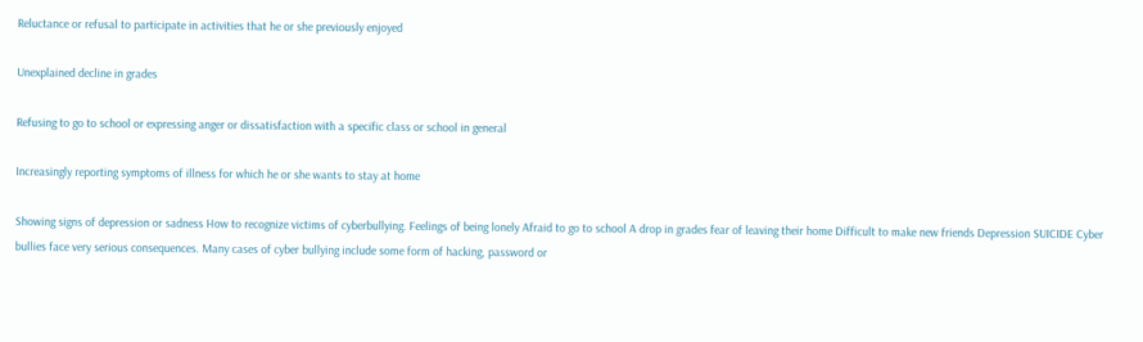Reluctance or refusal to participate in activities that he or she previously enjoyed

Unexplained decline in grades

Refusing to go to school or expressing anger or dissatisfaction with a specific class or school in general

Increasingly reporting symptoms of illness for which he or she wants to stay at home

Showing signs of depression or sadness How to recognize victims of cyberbullying. Feelings of being lonely Afraid to go to school A drop in grades fear of leaving their home Difficult to make new friends Depression SUICIDE Cyber bullies face very serious consequences. Many cases of cyber bullying include some form of hacking, password or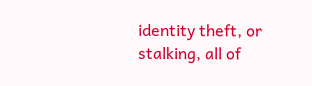identity theft, or stalking, all of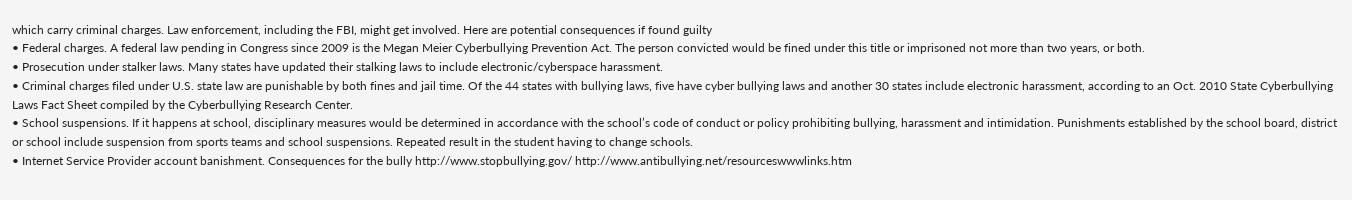which carry criminal charges. Law enforcement, including the FBI, might get involved. Here are potential consequences if found guilty
• Federal charges. A federal law pending in Congress since 2009 is the Megan Meier Cyberbullying Prevention Act. The person convicted would be fined under this title or imprisoned not more than two years, or both.
• Prosecution under stalker laws. Many states have updated their stalking laws to include electronic/cyberspace harassment.
• Criminal charges filed under U.S. state law are punishable by both fines and jail time. Of the 44 states with bullying laws, five have cyber bullying laws and another 30 states include electronic harassment, according to an Oct. 2010 State Cyberbullying Laws Fact Sheet compiled by the Cyberbullying Research Center.
• School suspensions. If it happens at school, disciplinary measures would be determined in accordance with the school’s code of conduct or policy prohibiting bullying, harassment and intimidation. Punishments established by the school board, district or school include suspension from sports teams and school suspensions. Repeated result in the student having to change schools.
• Internet Service Provider account banishment. Consequences for the bully http://www.stopbullying.gov/ http://www.antibullying.net/resourceswwwlinks.htm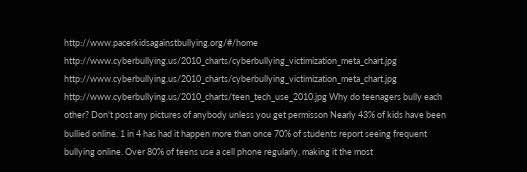http://www.pacerkidsagainstbullying.org/#/home http://www.cyberbullying.us/2010_charts/cyberbullying_victimization_meta_chart.jpg http://www.cyberbullying.us/2010_charts/cyberbullying_victimization_meta_chart.jpg http://www.cyberbullying.us/2010_charts/teen_tech_use_2010.jpg Why do teenagers bully each other? Don't post any pictures of anybody unless you get permisson Nearly 43% of kids have been bullied online. 1 in 4 has had it happen more than once 70% of students report seeing frequent bullying online. Over 80% of teens use a cell phone regularly, making it the most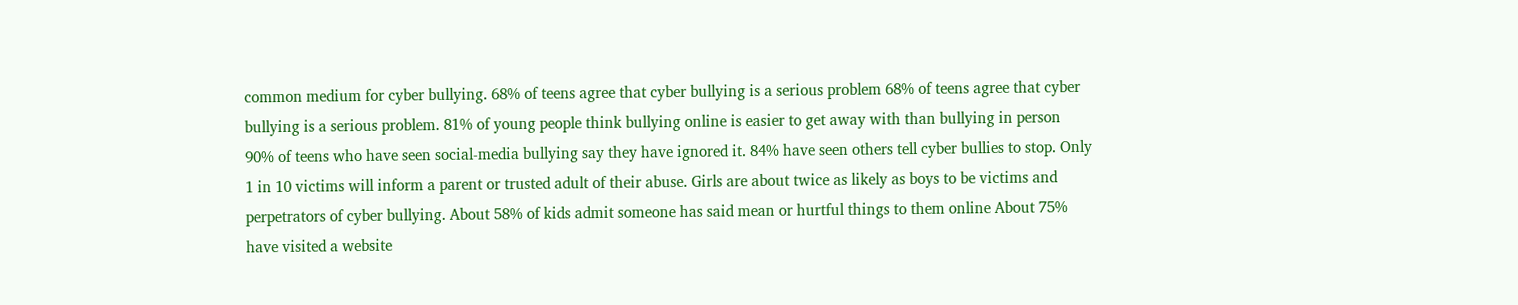common medium for cyber bullying. 68% of teens agree that cyber bullying is a serious problem 68% of teens agree that cyber bullying is a serious problem. 81% of young people think bullying online is easier to get away with than bullying in person 90% of teens who have seen social-media bullying say they have ignored it. 84% have seen others tell cyber bullies to stop. Only 1 in 10 victims will inform a parent or trusted adult of their abuse. Girls are about twice as likely as boys to be victims and perpetrators of cyber bullying. About 58% of kids admit someone has said mean or hurtful things to them online About 75% have visited a website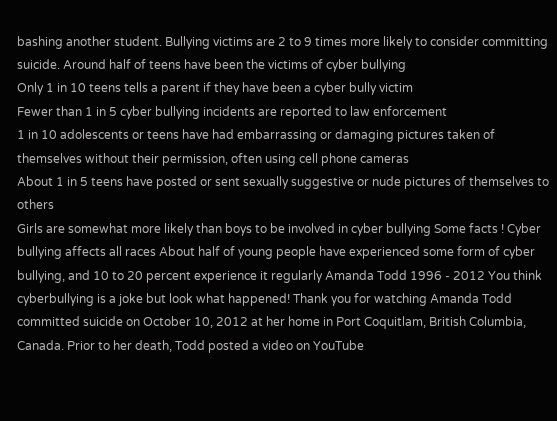bashing another student. Bullying victims are 2 to 9 times more likely to consider committing suicide. Around half of teens have been the victims of cyber bullying
Only 1 in 10 teens tells a parent if they have been a cyber bully victim
Fewer than 1 in 5 cyber bullying incidents are reported to law enforcement
1 in 10 adolescents or teens have had embarrassing or damaging pictures taken of themselves without their permission, often using cell phone cameras
About 1 in 5 teens have posted or sent sexually suggestive or nude pictures of themselves to others
Girls are somewhat more likely than boys to be involved in cyber bullying Some facts ! Cyber bullying affects all races About half of young people have experienced some form of cyber bullying, and 10 to 20 percent experience it regularly Amanda Todd 1996 - 2012 You think cyberbullying is a joke but look what happened! Thank you for watching Amanda Todd committed suicide on October 10, 2012 at her home in Port Coquitlam, British Columbia, Canada. Prior to her death, Todd posted a video on YouTube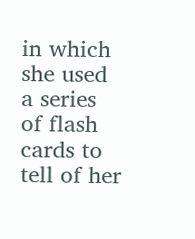in which she used a series of flash cards to tell of her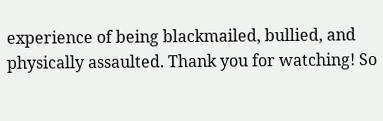experience of being blackmailed, bullied, and physically assaulted. Thank you for watching! So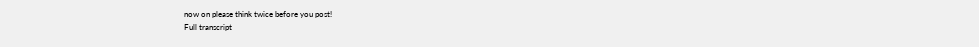now on please think twice before you post!
Full transcript